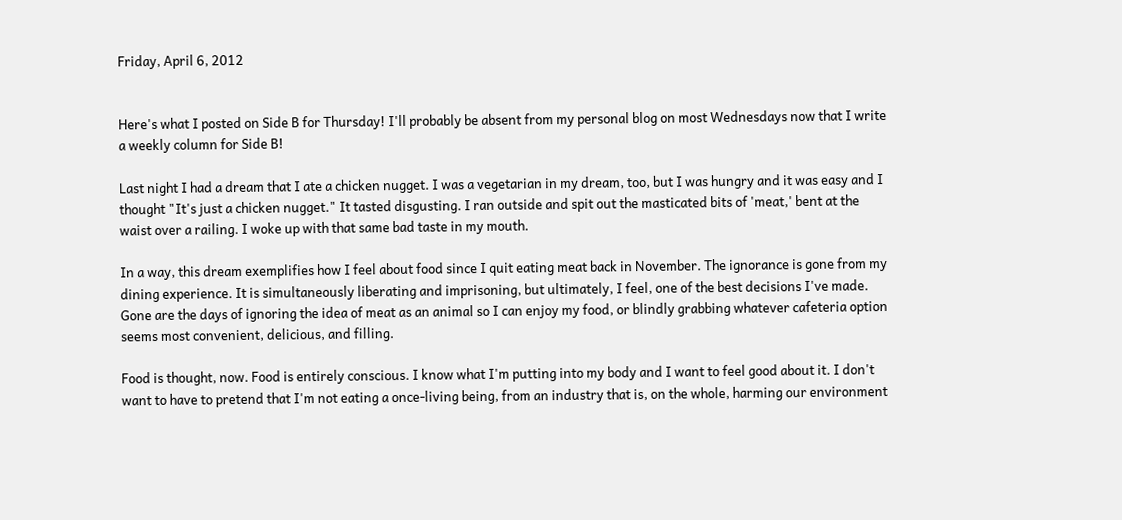Friday, April 6, 2012


Here's what I posted on Side B for Thursday! I'll probably be absent from my personal blog on most Wednesdays now that I write a weekly column for Side B!

Last night I had a dream that I ate a chicken nugget. I was a vegetarian in my dream, too, but I was hungry and it was easy and I thought "It's just a chicken nugget." It tasted disgusting. I ran outside and spit out the masticated bits of 'meat,' bent at the waist over a railing. I woke up with that same bad taste in my mouth.

In a way, this dream exemplifies how I feel about food since I quit eating meat back in November. The ignorance is gone from my dining experience. It is simultaneously liberating and imprisoning, but ultimately, I feel, one of the best decisions I've made. Gone are the days of ignoring the idea of meat as an animal so I can enjoy my food, or blindly grabbing whatever cafeteria option seems most convenient, delicious, and filling.

Food is thought, now. Food is entirely conscious. I know what I'm putting into my body and I want to feel good about it. I don't want to have to pretend that I'm not eating a once-living being, from an industry that is, on the whole, harming our environment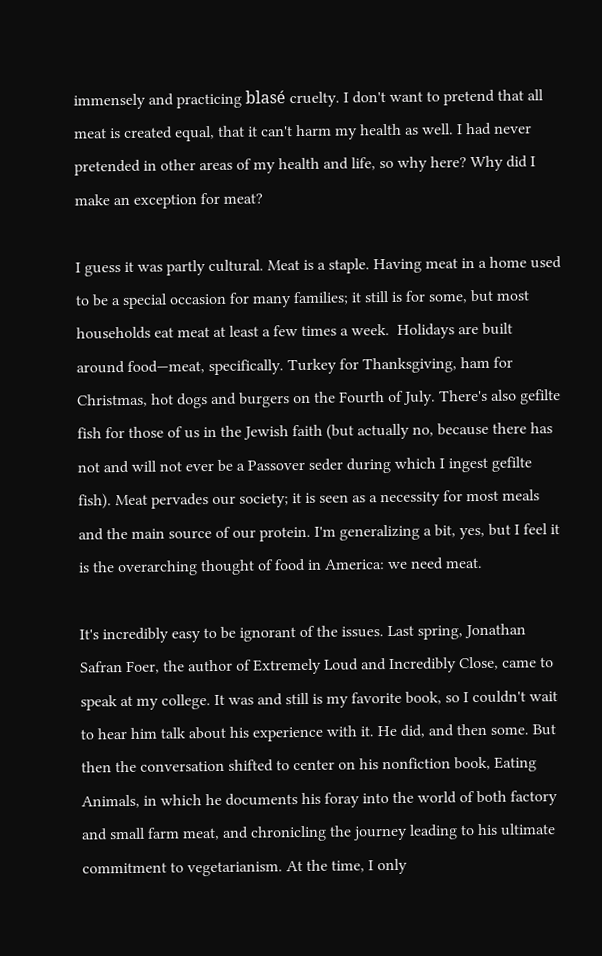immensely and practicing blasé cruelty. I don't want to pretend that all meat is created equal, that it can't harm my health as well. I had never pretended in other areas of my health and life, so why here? Why did I make an exception for meat?

I guess it was partly cultural. Meat is a staple. Having meat in a home used to be a special occasion for many families; it still is for some, but most households eat meat at least a few times a week.  Holidays are built around food—meat, specifically. Turkey for Thanksgiving, ham for Christmas, hot dogs and burgers on the Fourth of July. There's also gefilte fish for those of us in the Jewish faith (but actually no, because there has not and will not ever be a Passover seder during which I ingest gefilte fish). Meat pervades our society; it is seen as a necessity for most meals and the main source of our protein. I'm generalizing a bit, yes, but I feel it is the overarching thought of food in America: we need meat.

It's incredibly easy to be ignorant of the issues. Last spring, Jonathan Safran Foer, the author of Extremely Loud and Incredibly Close, came to speak at my college. It was and still is my favorite book, so I couldn't wait to hear him talk about his experience with it. He did, and then some. But then the conversation shifted to center on his nonfiction book, Eating Animals, in which he documents his foray into the world of both factory and small farm meat, and chronicling the journey leading to his ultimate commitment to vegetarianism. At the time, I only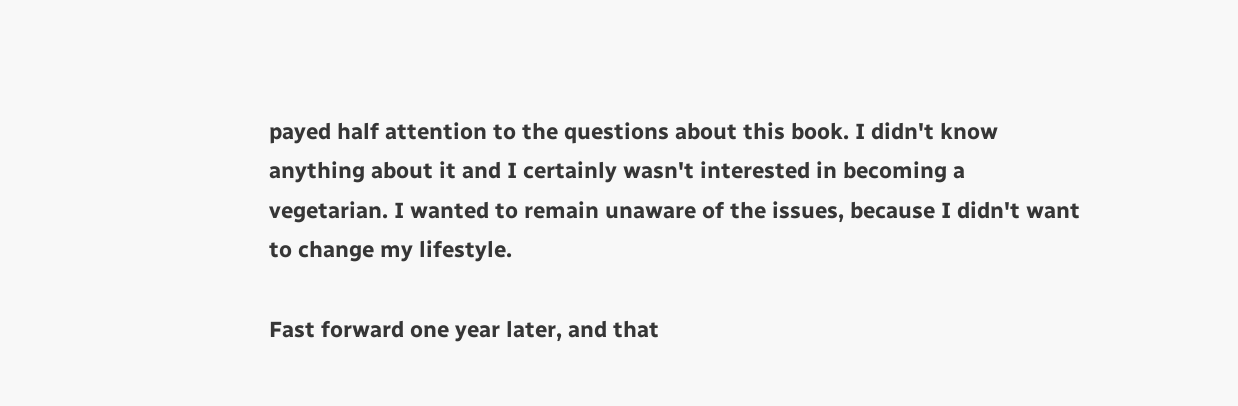payed half attention to the questions about this book. I didn't know anything about it and I certainly wasn't interested in becoming a vegetarian. I wanted to remain unaware of the issues, because I didn't want to change my lifestyle.

Fast forward one year later, and that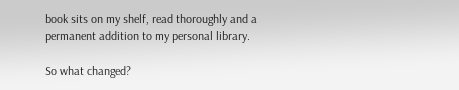book sits on my shelf, read thoroughly and a permanent addition to my personal library.

So what changed?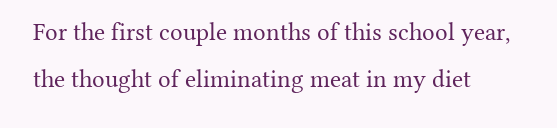For the first couple months of this school year, the thought of eliminating meat in my diet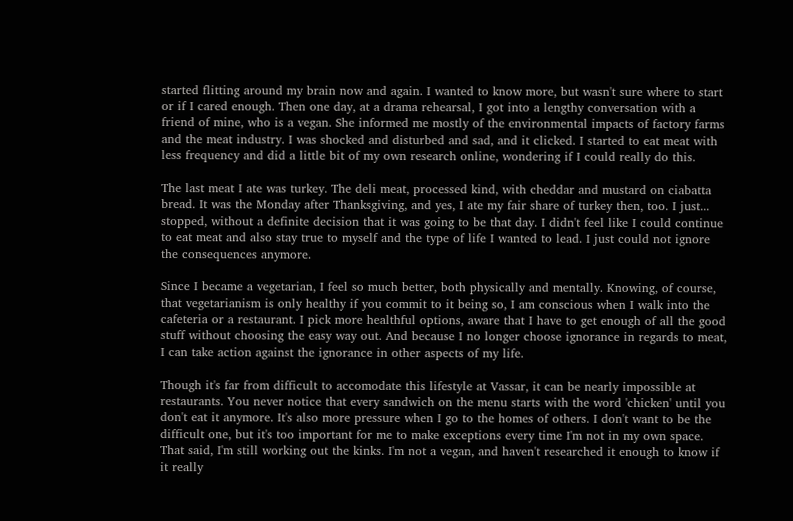started flitting around my brain now and again. I wanted to know more, but wasn't sure where to start or if I cared enough. Then one day, at a drama rehearsal, I got into a lengthy conversation with a friend of mine, who is a vegan. She informed me mostly of the environmental impacts of factory farms and the meat industry. I was shocked and disturbed and sad, and it clicked. I started to eat meat with less frequency and did a little bit of my own research online, wondering if I could really do this.

The last meat I ate was turkey. The deli meat, processed kind, with cheddar and mustard on ciabatta bread. It was the Monday after Thanksgiving, and yes, I ate my fair share of turkey then, too. I just... stopped, without a definite decision that it was going to be that day. I didn't feel like I could continue to eat meat and also stay true to myself and the type of life I wanted to lead. I just could not ignore the consequences anymore.

Since I became a vegetarian, I feel so much better, both physically and mentally. Knowing, of course, that vegetarianism is only healthy if you commit to it being so, I am conscious when I walk into the cafeteria or a restaurant. I pick more healthful options, aware that I have to get enough of all the good stuff without choosing the easy way out. And because I no longer choose ignorance in regards to meat, I can take action against the ignorance in other aspects of my life.

Though it's far from difficult to accomodate this lifestyle at Vassar, it can be nearly impossible at restaurants. You never notice that every sandwich on the menu starts with the word 'chicken' until you don't eat it anymore. It's also more pressure when I go to the homes of others. I don't want to be the difficult one, but it's too important for me to make exceptions every time I'm not in my own space.
That said, I'm still working out the kinks. I'm not a vegan, and haven't researched it enough to know if it really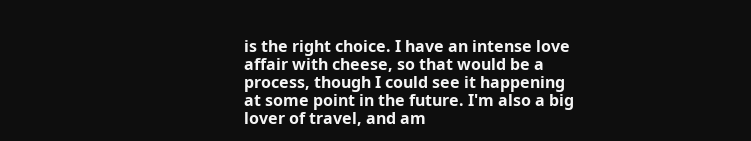is the right choice. I have an intense love affair with cheese, so that would be a process, though I could see it happening at some point in the future. I'm also a big lover of travel, and am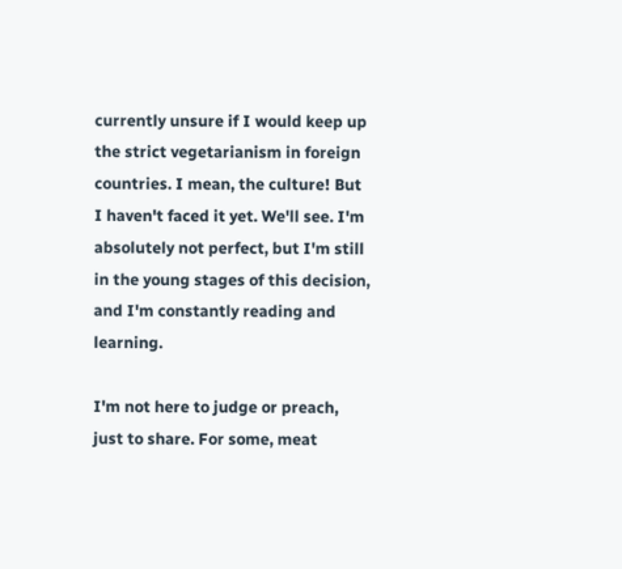currently unsure if I would keep up the strict vegetarianism in foreign countries. I mean, the culture! But I haven't faced it yet. We'll see. I'm absolutely not perfect, but I'm still in the young stages of this decision, and I'm constantly reading and learning.

I'm not here to judge or preach, just to share. For some, meat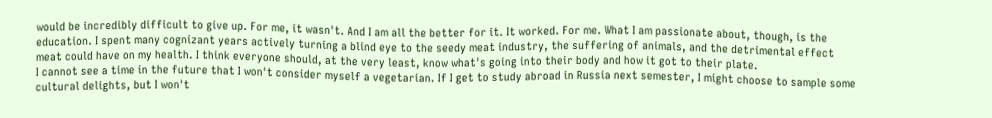would be incredibly difficult to give up. For me, it wasn't. And I am all the better for it. It worked. For me. What I am passionate about, though, is the education. I spent many cognizant years actively turning a blind eye to the seedy meat industry, the suffering of animals, and the detrimental effect meat could have on my health. I think everyone should, at the very least, know what's going into their body and how it got to their plate.
I cannot see a time in the future that I won't consider myself a vegetarian. If I get to study abroad in Russia next semester, I might choose to sample some cultural delights, but I won't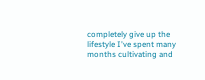completely give up the lifestyle I've spent many months cultivating and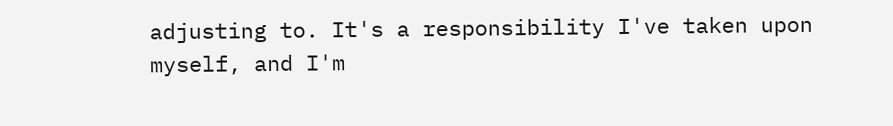adjusting to. It's a responsibility I've taken upon myself, and I'm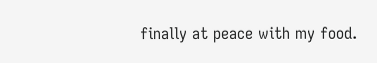finally at peace with my food.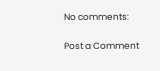No comments:

Post a Comment